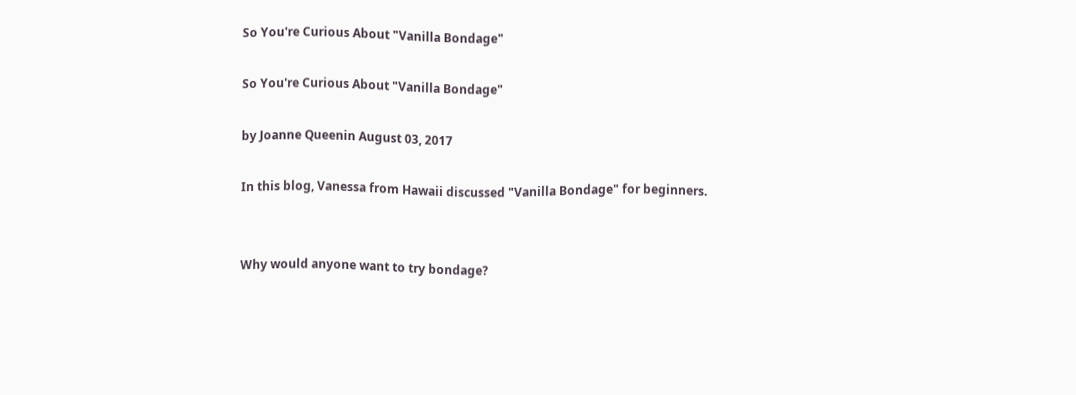So You're Curious About "Vanilla Bondage"

So You're Curious About "Vanilla Bondage"

by Joanne Queenin August 03, 2017

In this blog, Vanessa from Hawaii discussed "Vanilla Bondage" for beginners.


Why would anyone want to try bondage?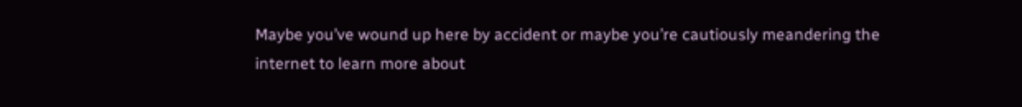Maybe you’ve wound up here by accident or maybe you’re cautiously meandering the internet to learn more about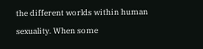the different worlds within human sexuality. When some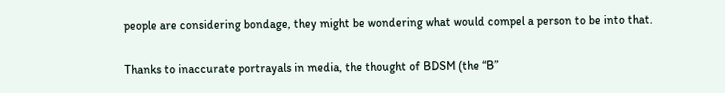people are considering bondage, they might be wondering what would compel a person to be into that.

Thanks to inaccurate portrayals in media, the thought of BDSM (the “B”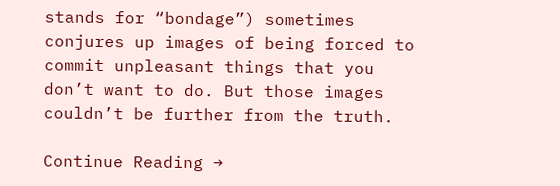stands for “bondage”) sometimes conjures up images of being forced to commit unpleasant things that you don’t want to do. But those images couldn’t be further from the truth.

Continue Reading →